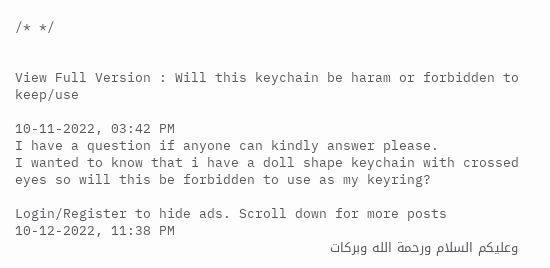/* */


View Full Version : Will this keychain be haram or forbidden to keep/use

10-11-2022, 03:42 PM
I have a question if anyone can kindly answer please.
I wanted to know that i have a doll shape keychain with crossed eyes so will this be forbidden to use as my keyring?

Login/Register to hide ads. Scroll down for more posts
10-12-2022, 11:38 PM
وعليكم السلام ورحمة الله وبركات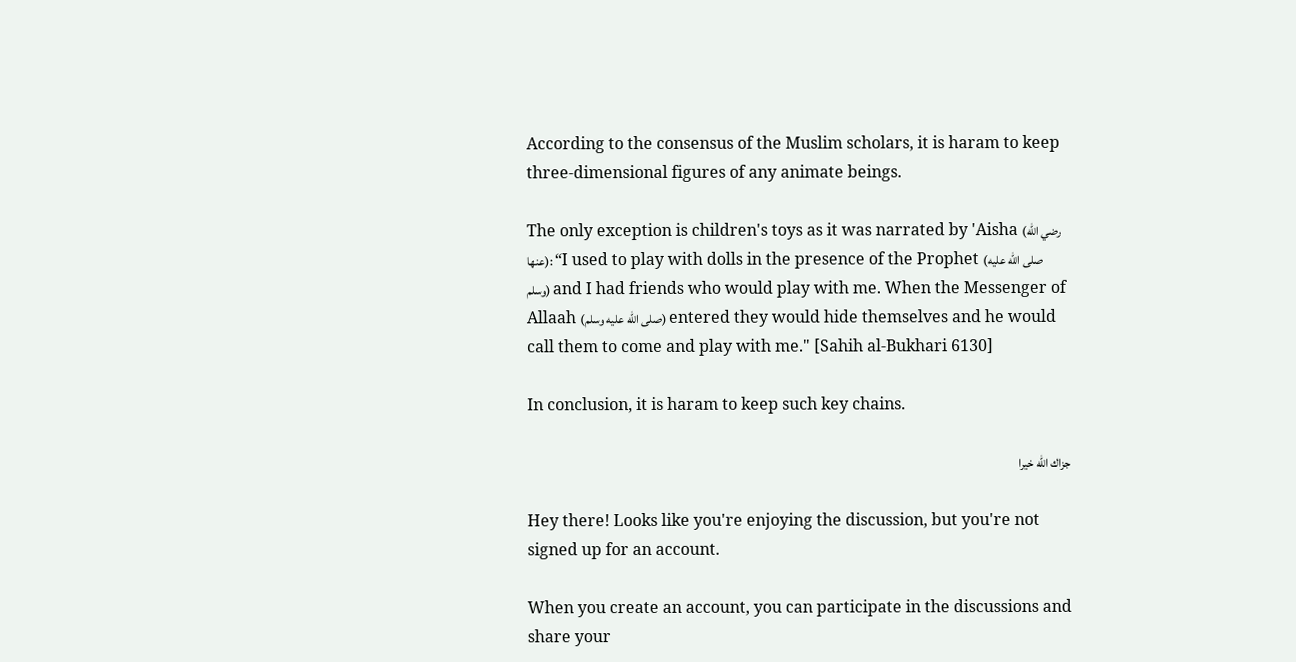According to the consensus of the Muslim scholars, it is haram to keep three-dimensional figures of any animate beings.

The only exception is children's toys as it was narrated by 'Aisha (رضي الله عنها): “I used to play with dolls in the presence of the Prophet (صلى الله عليه وسلم) and I had friends who would play with me. When the Messenger of Allaah (صلى الله عليه وسلم) entered they would hide themselves and he would call them to come and play with me." [Sahih al-Bukhari 6130]

In conclusion, it is haram to keep such key chains.

جزاك الله خيرا

Hey there! Looks like you're enjoying the discussion, but you're not signed up for an account.

When you create an account, you can participate in the discussions and share your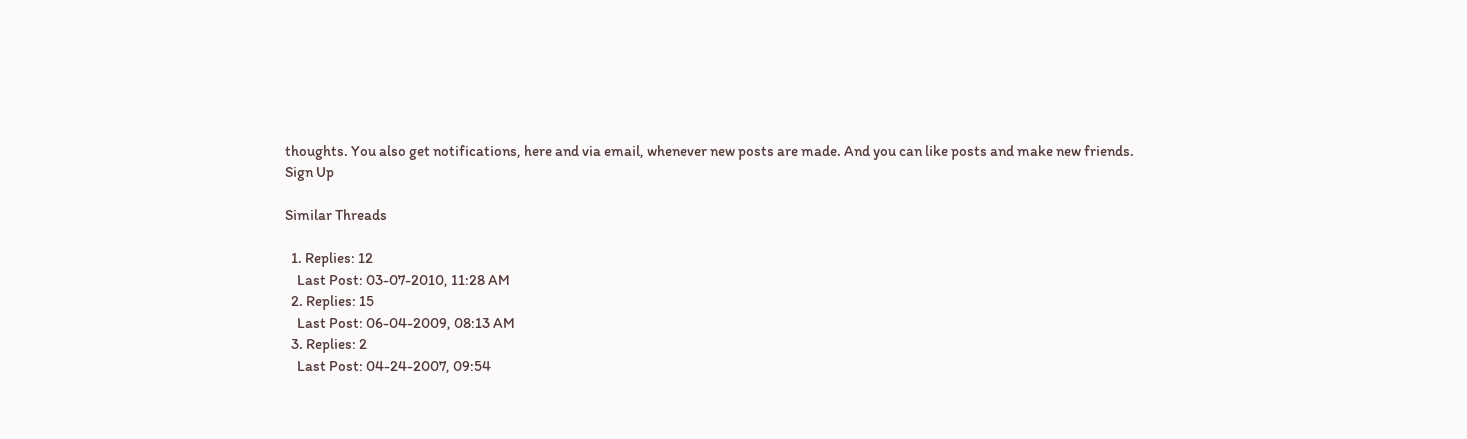thoughts. You also get notifications, here and via email, whenever new posts are made. And you can like posts and make new friends.
Sign Up

Similar Threads

  1. Replies: 12
    Last Post: 03-07-2010, 11:28 AM
  2. Replies: 15
    Last Post: 06-04-2009, 08:13 AM
  3. Replies: 2
    Last Post: 04-24-2007, 09:54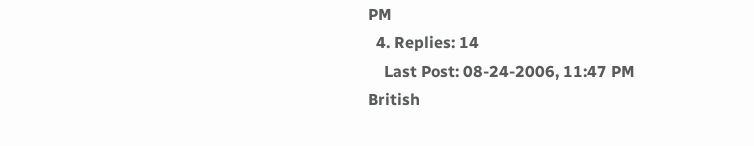PM
  4. Replies: 14
    Last Post: 08-24-2006, 11:47 PM
British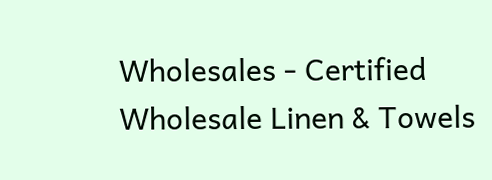Wholesales - Certified Wholesale Linen & Towels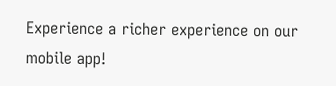Experience a richer experience on our mobile app!